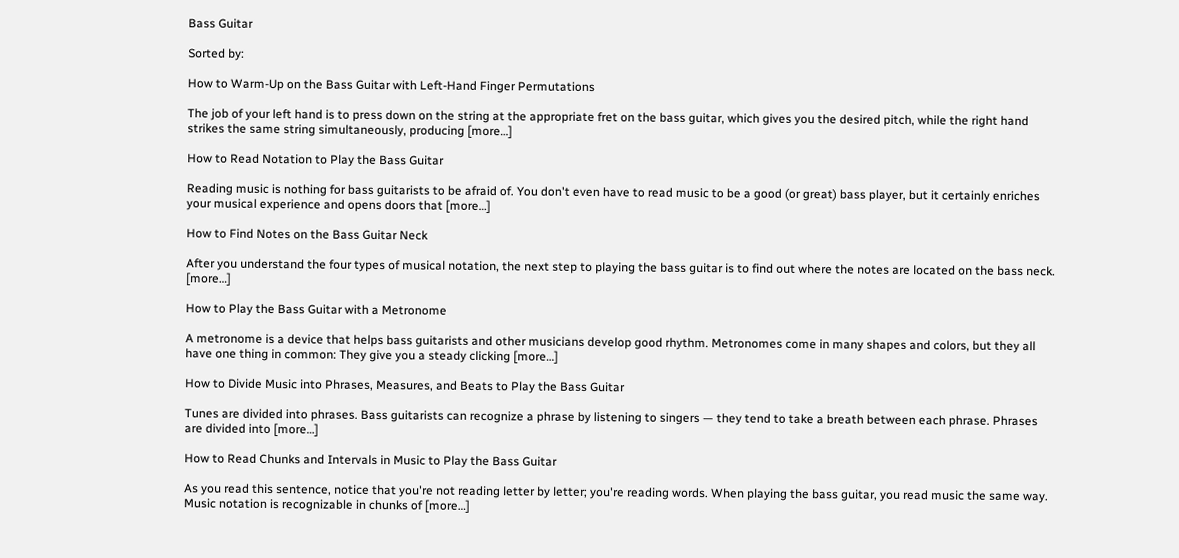Bass Guitar

Sorted by:

How to Warm-Up on the Bass Guitar with Left-Hand Finger Permutations

The job of your left hand is to press down on the string at the appropriate fret on the bass guitar, which gives you the desired pitch, while the right hand strikes the same string simultaneously, producing [more…]

How to Read Notation to Play the Bass Guitar

Reading music is nothing for bass guitarists to be afraid of. You don't even have to read music to be a good (or great) bass player, but it certainly enriches your musical experience and opens doors that [more…]

How to Find Notes on the Bass Guitar Neck

After you understand the four types of musical notation, the next step to playing the bass guitar is to find out where the notes are located on the bass neck. [more…]

How to Play the Bass Guitar with a Metronome

A metronome is a device that helps bass guitarists and other musicians develop good rhythm. Metronomes come in many shapes and colors, but they all have one thing in common: They give you a steady clicking [more…]

How to Divide Music into Phrases, Measures, and Beats to Play the Bass Guitar

Tunes are divided into phrases. Bass guitarists can recognize a phrase by listening to singers — they tend to take a breath between each phrase. Phrases are divided into [more…]

How to Read Chunks and Intervals in Music to Play the Bass Guitar

As you read this sentence, notice that you're not reading letter by letter; you're reading words. When playing the bass guitar, you read music the same way. Music notation is recognizable in chunks of [more…]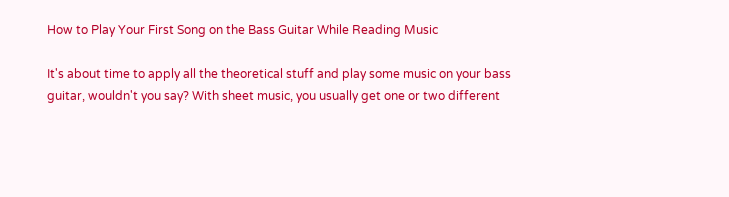How to Play Your First Song on the Bass Guitar While Reading Music

It's about time to apply all the theoretical stuff and play some music on your bass guitar, wouldn't you say? With sheet music, you usually get one or two different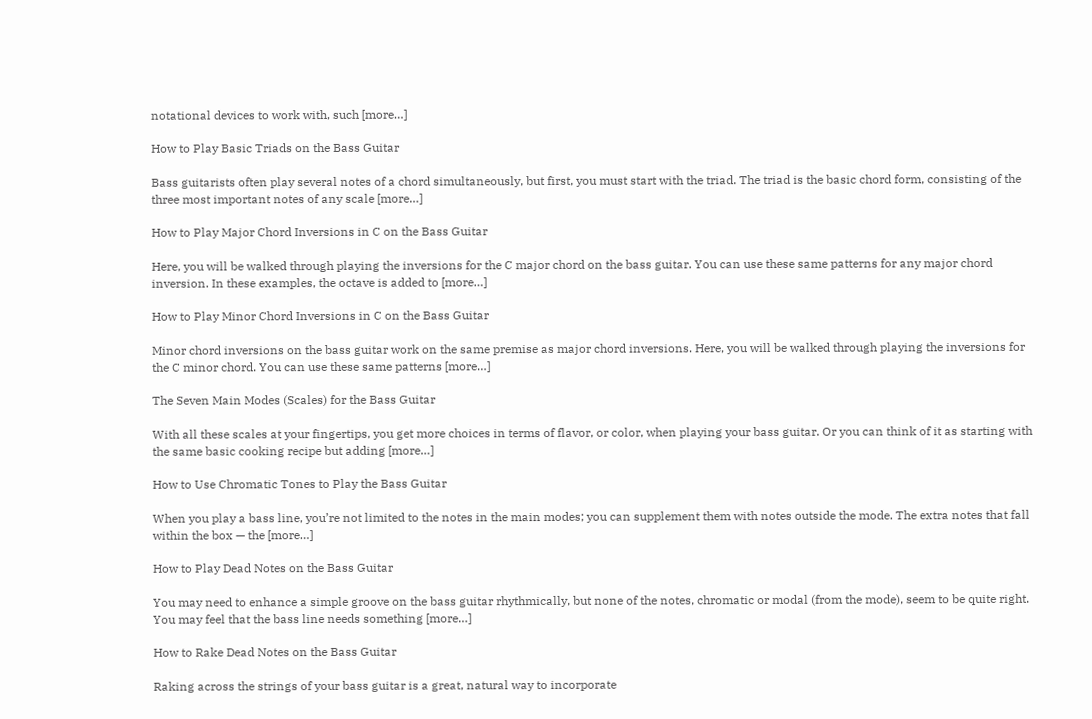notational devices to work with, such [more…]

How to Play Basic Triads on the Bass Guitar

Bass guitarists often play several notes of a chord simultaneously, but first, you must start with the triad. The triad is the basic chord form, consisting of the three most important notes of any scale [more…]

How to Play Major Chord Inversions in C on the Bass Guitar

Here, you will be walked through playing the inversions for the C major chord on the bass guitar. You can use these same patterns for any major chord inversion. In these examples, the octave is added to [more…]

How to Play Minor Chord Inversions in C on the Bass Guitar

Minor chord inversions on the bass guitar work on the same premise as major chord inversions. Here, you will be walked through playing the inversions for the C minor chord. You can use these same patterns [more…]

The Seven Main Modes (Scales) for the Bass Guitar

With all these scales at your fingertips, you get more choices in terms of flavor, or color, when playing your bass guitar. Or you can think of it as starting with the same basic cooking recipe but adding [more…]

How to Use Chromatic Tones to Play the Bass Guitar

When you play a bass line, you’re not limited to the notes in the main modes; you can supplement them with notes outside the mode. The extra notes that fall within the box — the [more…]

How to Play Dead Notes on the Bass Guitar

You may need to enhance a simple groove on the bass guitar rhythmically, but none of the notes, chromatic or modal (from the mode), seem to be quite right. You may feel that the bass line needs something [more…]

How to Rake Dead Notes on the Bass Guitar

Raking across the strings of your bass guitar is a great, natural way to incorporate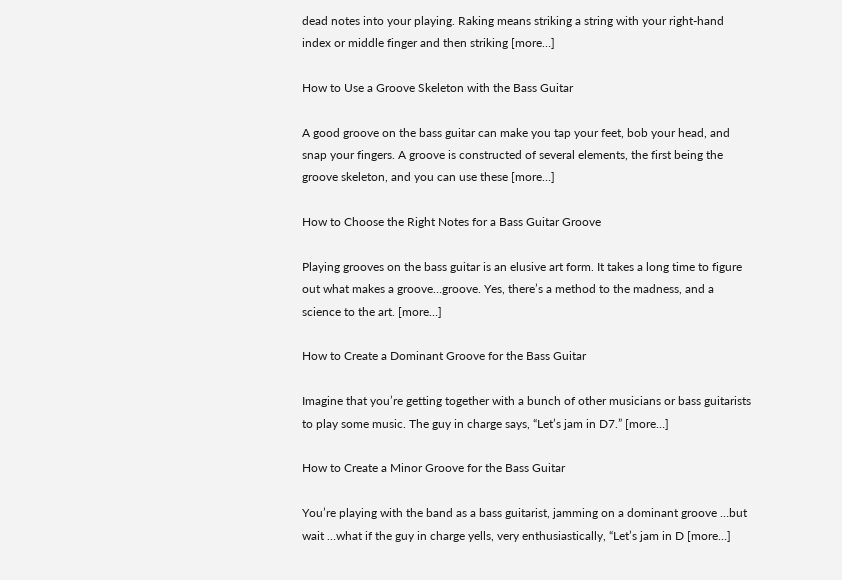dead notes into your playing. Raking means striking a string with your right-hand index or middle finger and then striking [more…]

How to Use a Groove Skeleton with the Bass Guitar

A good groove on the bass guitar can make you tap your feet, bob your head, and snap your fingers. A groove is constructed of several elements, the first being the groove skeleton, and you can use these [more…]

How to Choose the Right Notes for a Bass Guitar Groove

Playing grooves on the bass guitar is an elusive art form. It takes a long time to figure out what makes a groove…groove. Yes, there’s a method to the madness, and a science to the art. [more…]

How to Create a Dominant Groove for the Bass Guitar

Imagine that you’re getting together with a bunch of other musicians or bass guitarists to play some music. The guy in charge says, “Let’s jam in D7.” [more…]

How to Create a Minor Groove for the Bass Guitar

You’re playing with the band as a bass guitarist, jamming on a dominant groove …but wait …what if the guy in charge yells, very enthusiastically, “Let’s jam in D [more…]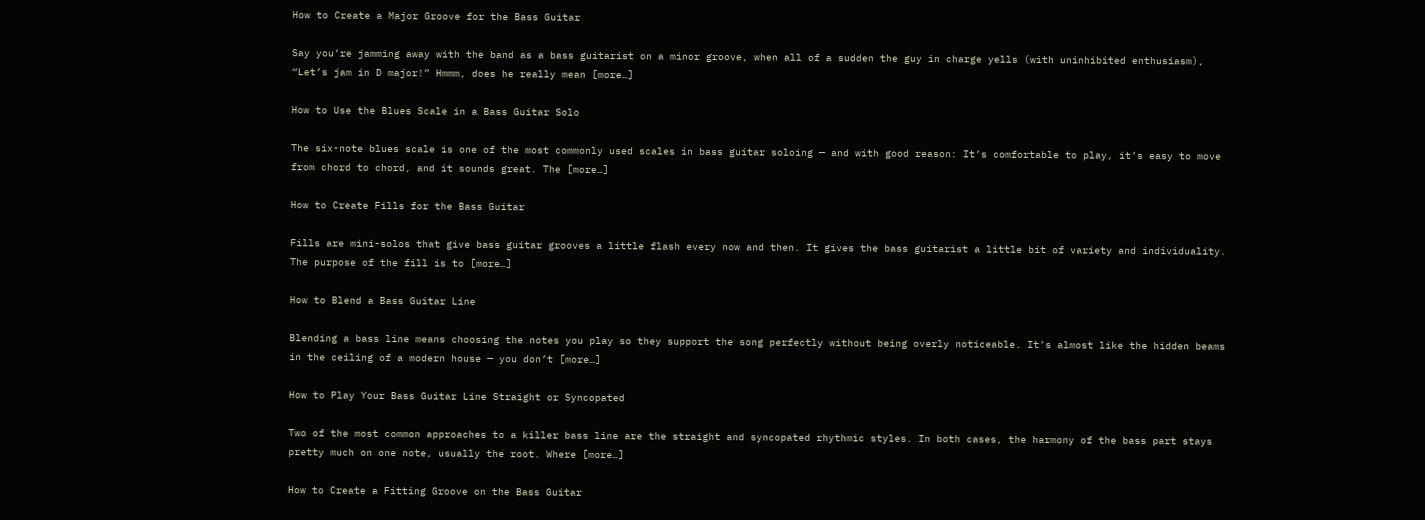How to Create a Major Groove for the Bass Guitar

Say you’re jamming away with the band as a bass guitarist on a minor groove, when all of a sudden the guy in charge yells (with uninhibited enthusiasm), “Let’s jam in D major!” Hmmm, does he really mean [more…]

How to Use the Blues Scale in a Bass Guitar Solo

The six-note blues scale is one of the most commonly used scales in bass guitar soloing — and with good reason: It’s comfortable to play, it’s easy to move from chord to chord, and it sounds great. The [more…]

How to Create Fills for the Bass Guitar

Fills are mini-solos that give bass guitar grooves a little flash every now and then. It gives the bass guitarist a little bit of variety and individuality. The purpose of the fill is to [more…]

How to Blend a Bass Guitar Line

Blending a bass line means choosing the notes you play so they support the song perfectly without being overly noticeable. It’s almost like the hidden beams in the ceiling of a modern house — you don’t [more…]

How to Play Your Bass Guitar Line Straight or Syncopated

Two of the most common approaches to a killer bass line are the straight and syncopated rhythmic styles. In both cases, the harmony of the bass part stays pretty much on one note, usually the root. Where [more…]

How to Create a Fitting Groove on the Bass Guitar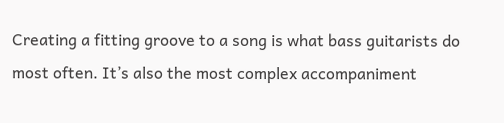Creating a fitting groove to a song is what bass guitarists do most often. It’s also the most complex accompaniment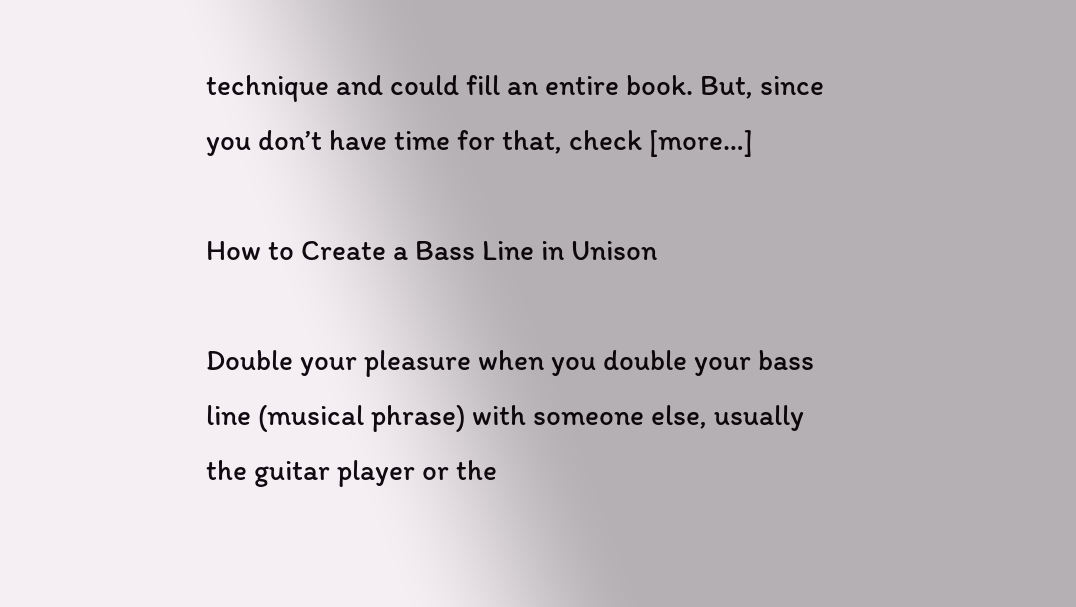technique and could fill an entire book. But, since you don’t have time for that, check [more…]

How to Create a Bass Line in Unison

Double your pleasure when you double your bass line (musical phrase) with someone else, usually the guitar player or the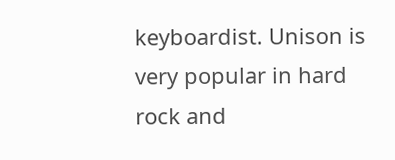keyboardist. Unison is very popular in hard rock and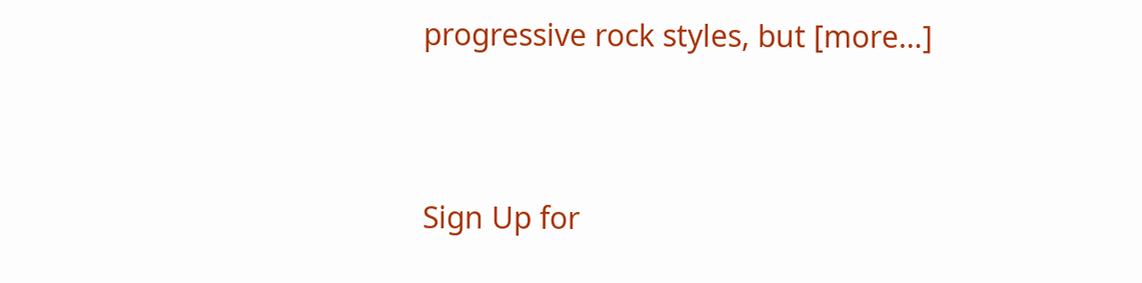progressive rock styles, but [more…]


Sign Up for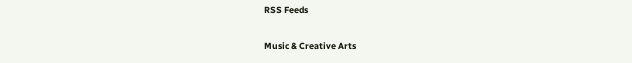RSS Feeds

Music & Creative Arts